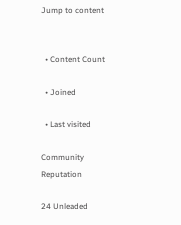Jump to content


  • Content Count

  • Joined

  • Last visited

Community Reputation

24 Unleaded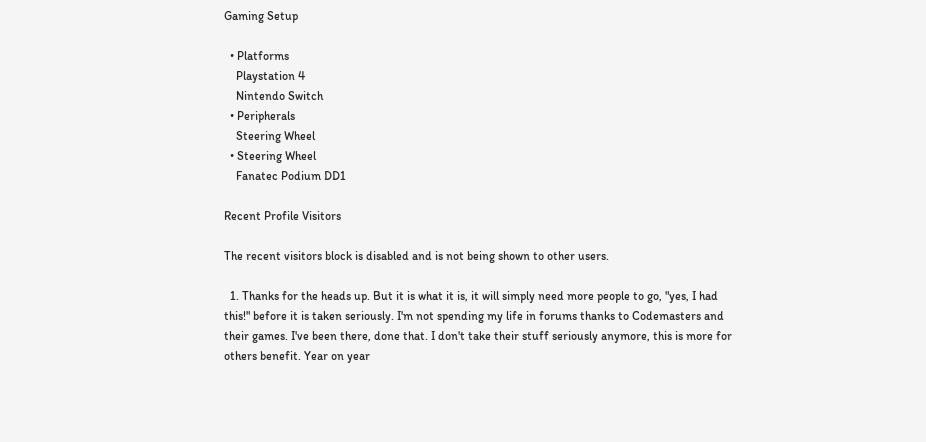Gaming Setup

  • Platforms
    Playstation 4
    Nintendo Switch
  • Peripherals
    Steering Wheel
  • Steering Wheel
    Fanatec Podium DD1

Recent Profile Visitors

The recent visitors block is disabled and is not being shown to other users.

  1. Thanks for the heads up. But it is what it is, it will simply need more people to go, "yes, I had this!" before it is taken seriously. I'm not spending my life in forums thanks to Codemasters and their games. I've been there, done that. I don't take their stuff seriously anymore, this is more for others benefit. Year on year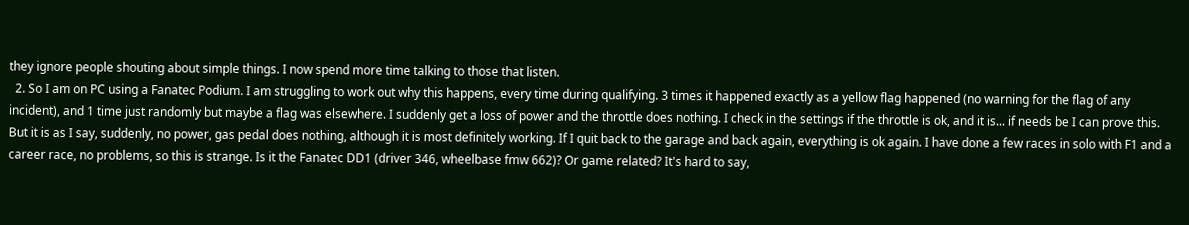they ignore people shouting about simple things. I now spend more time talking to those that listen.
  2. So I am on PC using a Fanatec Podium. I am struggling to work out why this happens, every time during qualifying. 3 times it happened exactly as a yellow flag happened (no warning for the flag of any incident), and 1 time just randomly but maybe a flag was elsewhere. I suddenly get a loss of power and the throttle does nothing. I check in the settings if the throttle is ok, and it is... if needs be I can prove this. But it is as I say, suddenly, no power, gas pedal does nothing, although it is most definitely working. If I quit back to the garage and back again, everything is ok again. I have done a few races in solo with F1 and a career race, no problems, so this is strange. Is it the Fanatec DD1 (driver 346, wheelbase fmw 662)? Or game related? It's hard to say,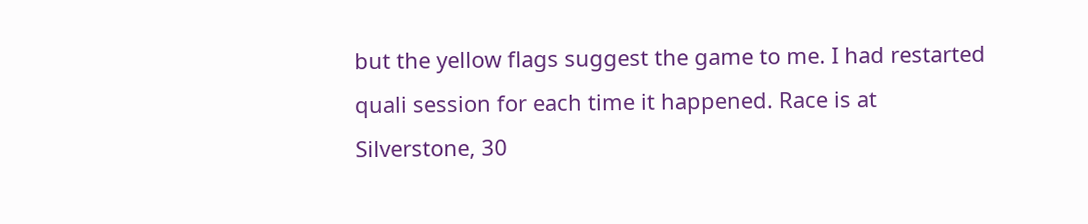but the yellow flags suggest the game to me. I had restarted quali session for each time it happened. Race is at Silverstone, 30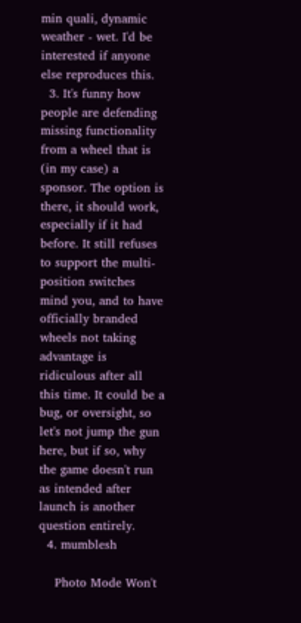min quali, dynamic weather - wet. I'd be interested if anyone else reproduces this.
  3. It's funny how people are defending missing functionality from a wheel that is (in my case) a sponsor. The option is there, it should work, especially if it had before. It still refuses to support the multi-position switches mind you, and to have officially branded wheels not taking advantage is ridiculous after all this time. It could be a bug, or oversight, so let's not jump the gun here, but if so, why the game doesn't run as intended after launch is another question entirely.
  4. mumblesh

    Photo Mode Won't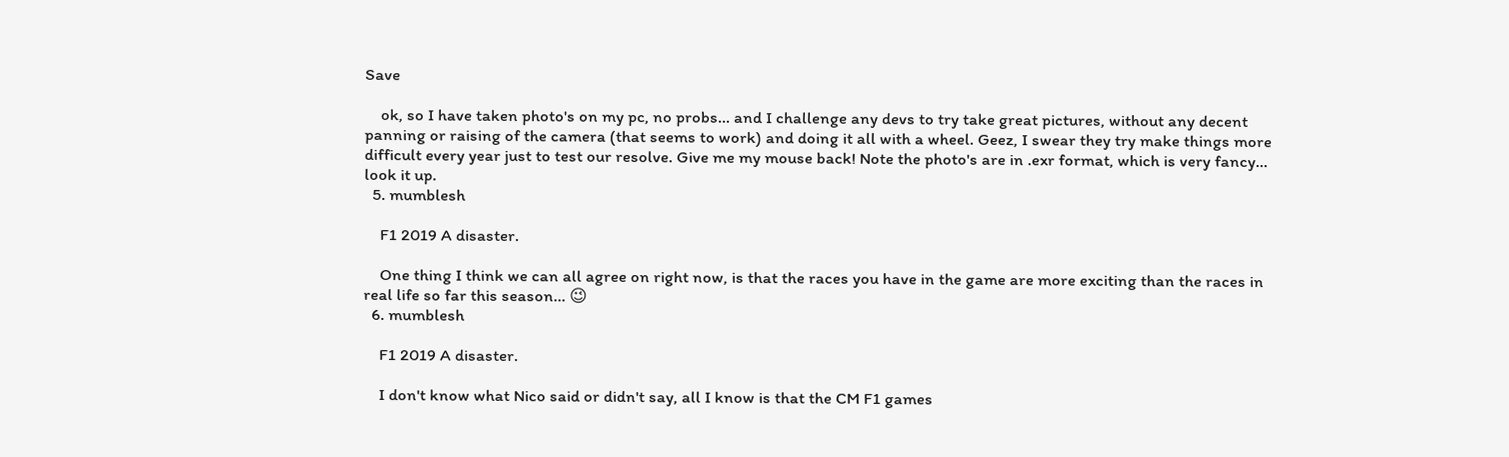Save

    ok, so I have taken photo's on my pc, no probs... and I challenge any devs to try take great pictures, without any decent panning or raising of the camera (that seems to work) and doing it all with a wheel. Geez, I swear they try make things more difficult every year just to test our resolve. Give me my mouse back! Note the photo's are in .exr format, which is very fancy... look it up.
  5. mumblesh

    F1 2019 A disaster.

    One thing I think we can all agree on right now, is that the races you have in the game are more exciting than the races in real life so far this season... 😉
  6. mumblesh

    F1 2019 A disaster.

    I don't know what Nico said or didn't say, all I know is that the CM F1 games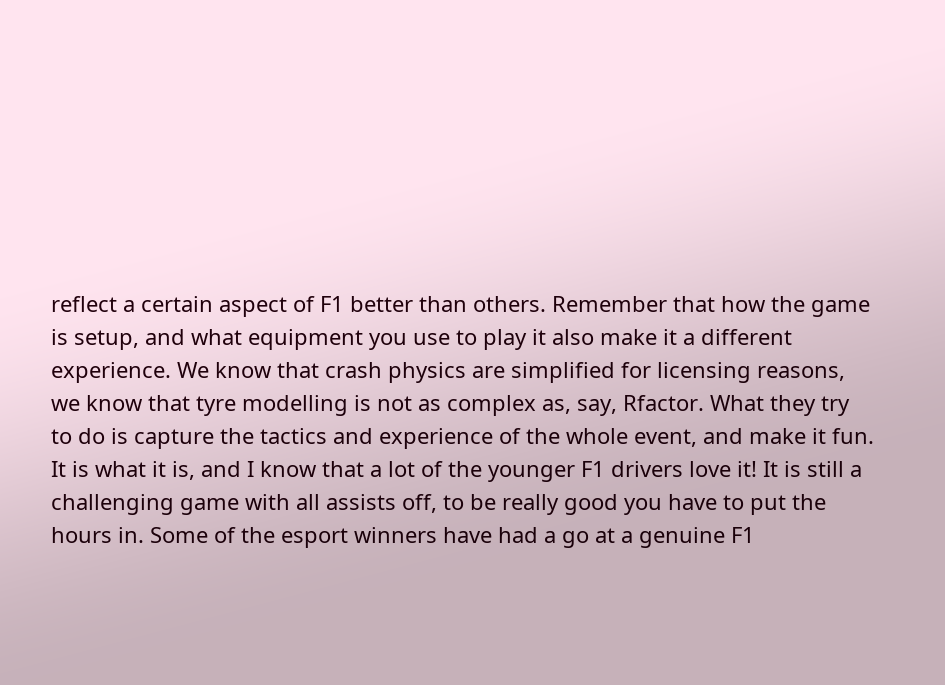reflect a certain aspect of F1 better than others. Remember that how the game is setup, and what equipment you use to play it also make it a different experience. We know that crash physics are simplified for licensing reasons, we know that tyre modelling is not as complex as, say, Rfactor. What they try to do is capture the tactics and experience of the whole event, and make it fun. It is what it is, and I know that a lot of the younger F1 drivers love it! It is still a challenging game with all assists off, to be really good you have to put the hours in. Some of the esport winners have had a go at a genuine F1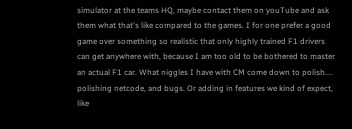simulator at the teams HQ, maybe contact them on youTube and ask them what that's like compared to the games. I for one prefer a good game over something so realistic that only highly trained F1 drivers can get anywhere with, because I am too old to be bothered to master an actual F1 car. What niggles I have with CM come down to polish.... polishing netcode, and bugs. Or adding in features we kind of expect, like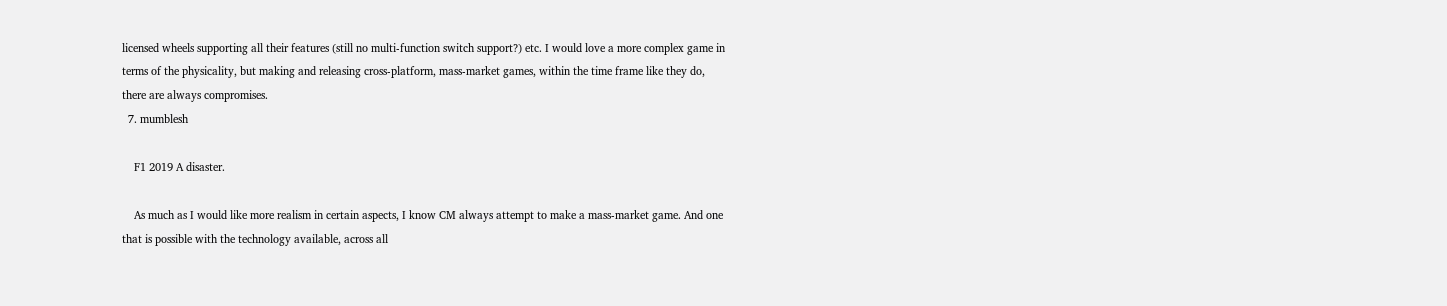licensed wheels supporting all their features (still no multi-function switch support?) etc. I would love a more complex game in terms of the physicality, but making and releasing cross-platform, mass-market games, within the time frame like they do, there are always compromises.
  7. mumblesh

    F1 2019 A disaster.

    As much as I would like more realism in certain aspects, I know CM always attempt to make a mass-market game. And one that is possible with the technology available, across all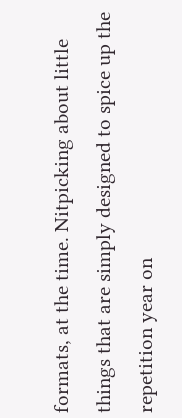formats, at the time. Nitpicking about little things that are simply designed to spice up the repetition year on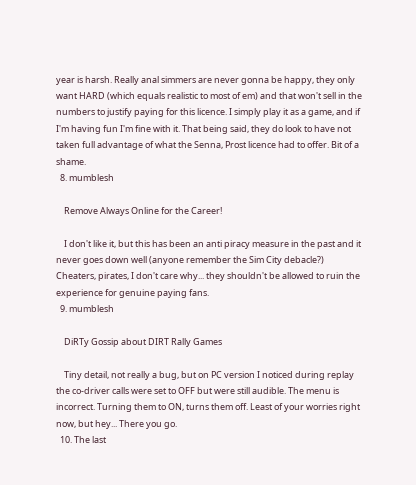year is harsh. Really anal simmers are never gonna be happy, they only want HARD (which equals realistic to most of em) and that won't sell in the numbers to justify paying for this licence. I simply play it as a game, and if I'm having fun I'm fine with it. That being said, they do look to have not taken full advantage of what the Senna, Prost licence had to offer. Bit of a shame.
  8. mumblesh

    Remove Always Online for the Career!

    I don't like it, but this has been an anti piracy measure in the past and it never goes down well (anyone remember the Sim City debacle?) Cheaters, pirates, I don't care why... they shouldn't be allowed to ruin the experience for genuine paying fans.
  9. mumblesh

    DiRTy Gossip about DIRT Rally Games

    Tiny detail, not really a bug, but on PC version I noticed during replay the co-driver calls were set to OFF but were still audible. The menu is incorrect. Turning them to ON, turns them off. Least of your worries right now, but hey... There you go.
  10. The last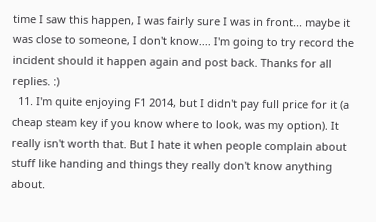time I saw this happen, I was fairly sure I was in front... maybe it was close to someone, I don't know.... I'm going to try record the incident should it happen again and post back. Thanks for all replies. :)
  11. I'm quite enjoying F1 2014, but I didn't pay full price for it (a cheap steam key if you know where to look, was my option). It really isn't worth that. But I hate it when people complain about stuff like handing and things they really don't know anything about.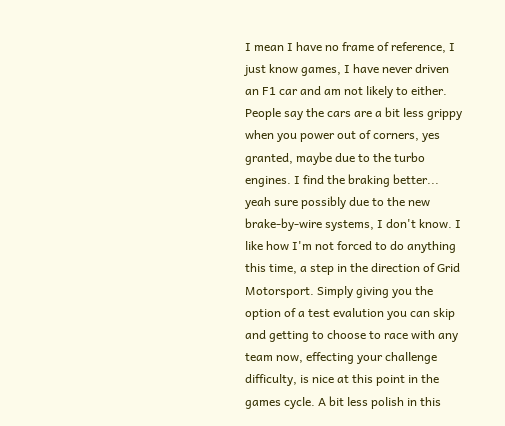I mean I have no frame of reference, I just know games, I have never driven an F1 car and am not likely to either. People say the cars are a bit less grippy when you power out of corners, yes granted, maybe due to the turbo engines. I find the braking better... yeah sure possibly due to the new brake-by-wire systems, I don't know. I like how I'm not forced to do anything this time, a step in the direction of Grid Motorsport. Simply giving you the option of a test evalution you can skip and getting to choose to race with any team now, effecting your challenge difficulty, is nice at this point in the games cycle. A bit less polish in this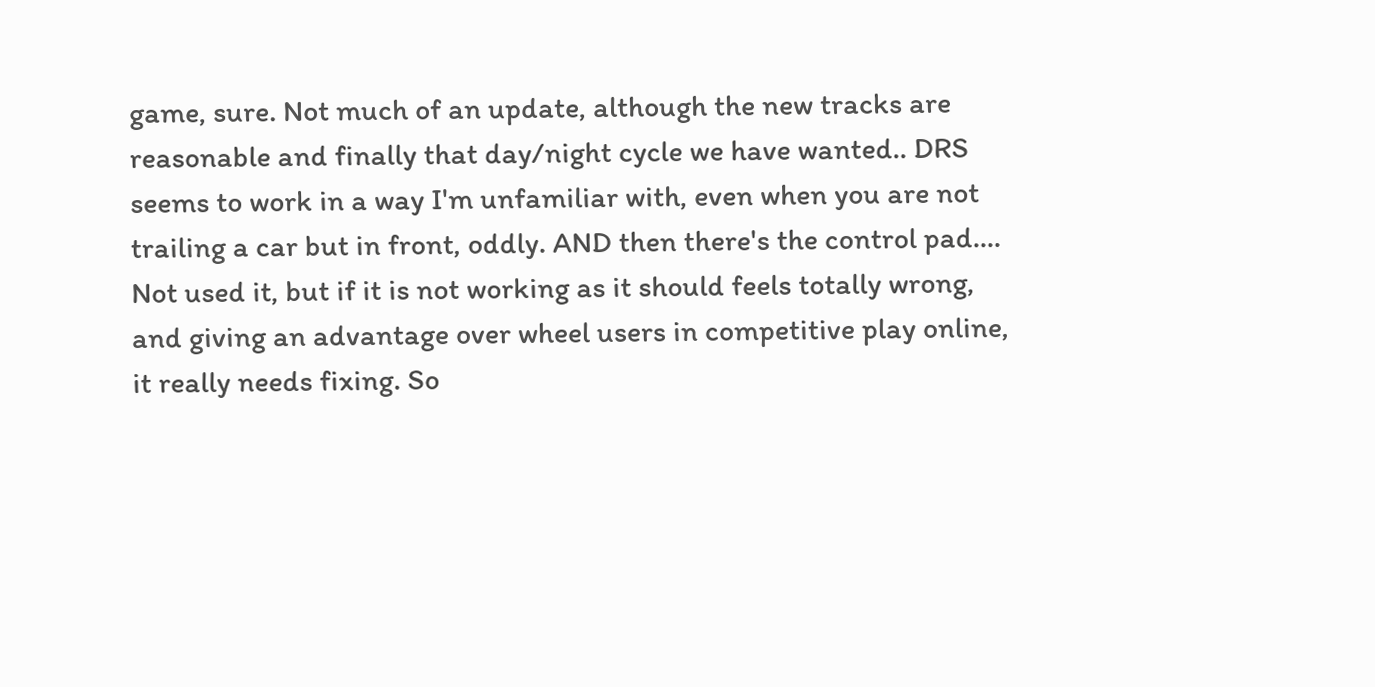game, sure. Not much of an update, although the new tracks are reasonable and finally that day/night cycle we have wanted.. DRS seems to work in a way I'm unfamiliar with, even when you are not trailing a car but in front, oddly. AND then there's the control pad.... Not used it, but if it is not working as it should feels totally wrong, and giving an advantage over wheel users in competitive play online, it really needs fixing. So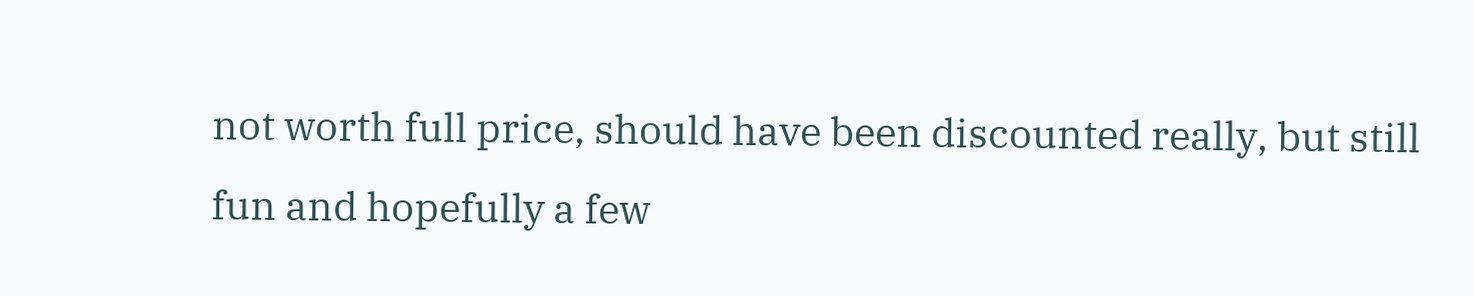not worth full price, should have been discounted really, but still fun and hopefully a few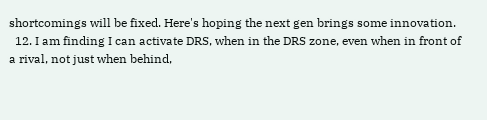shortcomings will be fixed. Here's hoping the next gen brings some innovation.
  12. I am finding I can activate DRS, when in the DRS zone, even when in front of a rival, not just when behind,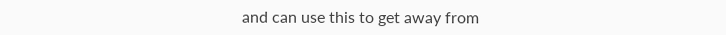and can use this to get away from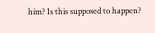him? Is this supposed to happen?